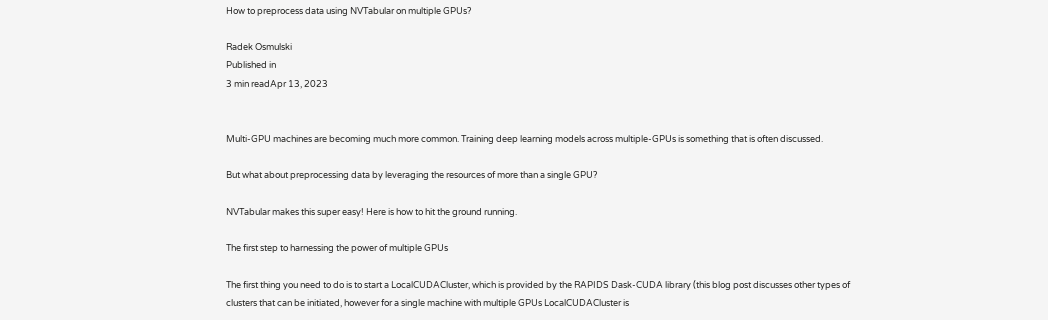How to preprocess data using NVTabular on multiple GPUs?

Radek Osmulski
Published in
3 min readApr 13, 2023


Multi-GPU machines are becoming much more common. Training deep learning models across multiple-GPUs is something that is often discussed.

But what about preprocessing data by leveraging the resources of more than a single GPU?

NVTabular makes this super easy! Here is how to hit the ground running.

The first step to harnessing the power of multiple GPUs

The first thing you need to do is to start a LocalCUDACluster, which is provided by the RAPIDS Dask-CUDA library (this blog post discusses other types of clusters that can be initiated, however for a single machine with multiple GPUs LocalCUDACluster is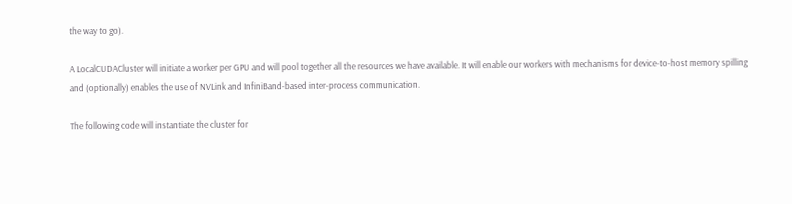the way to go).

A LocalCUDACluster will initiate a worker per GPU and will pool together all the resources we have available. It will enable our workers with mechanisms for device-to-host memory spilling and (optionally) enables the use of NVLink and InfiniBand-based inter-process communication.

The following code will instantiate the cluster for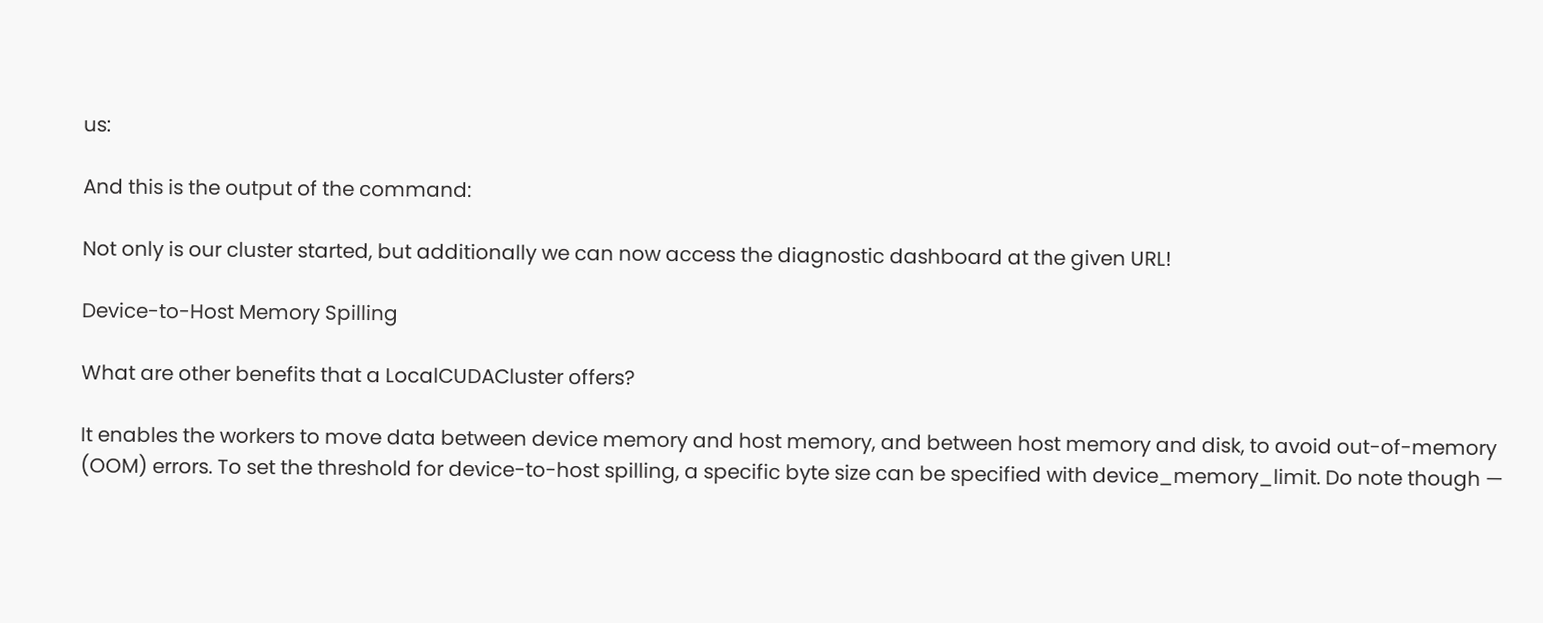us:

And this is the output of the command:

Not only is our cluster started, but additionally we can now access the diagnostic dashboard at the given URL!

Device-to-Host Memory Spilling

What are other benefits that a LocalCUDACluster offers?

It enables the workers to move data between device memory and host memory, and between host memory and disk, to avoid out-of-memory (OOM) errors. To set the threshold for device-to-host spilling, a specific byte size can be specified with device_memory_limit. Do note though —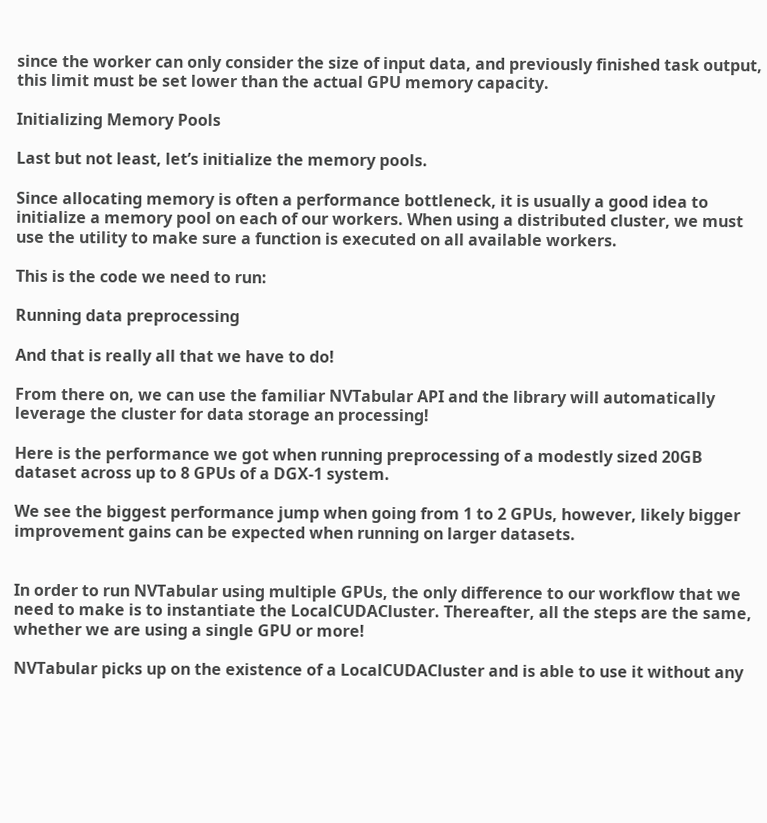since the worker can only consider the size of input data, and previously finished task output, this limit must be set lower than the actual GPU memory capacity.

Initializing Memory Pools

Last but not least, let’s initialize the memory pools.

Since allocating memory is often a performance bottleneck, it is usually a good idea to initialize a memory pool on each of our workers. When using a distributed cluster, we must use the utility to make sure a function is executed on all available workers.

This is the code we need to run:

Running data preprocessing

And that is really all that we have to do!

From there on, we can use the familiar NVTabular API and the library will automatically leverage the cluster for data storage an processing!

Here is the performance we got when running preprocessing of a modestly sized 20GB dataset across up to 8 GPUs of a DGX-1 system.

We see the biggest performance jump when going from 1 to 2 GPUs, however, likely bigger improvement gains can be expected when running on larger datasets.


In order to run NVTabular using multiple GPUs, the only difference to our workflow that we need to make is to instantiate the LocalCUDACluster. Thereafter, all the steps are the same, whether we are using a single GPU or more!

NVTabular picks up on the existence of a LocalCUDACluster and is able to use it without any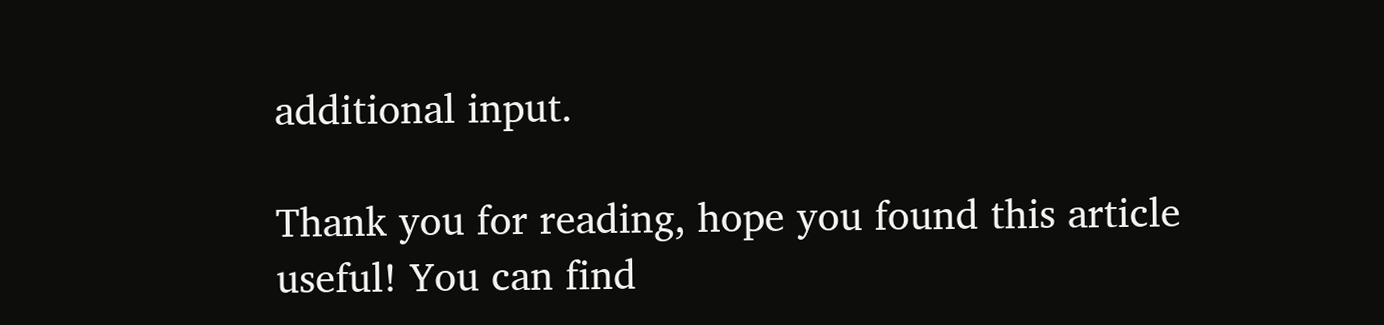additional input.

Thank you for reading, hope you found this article useful! You can find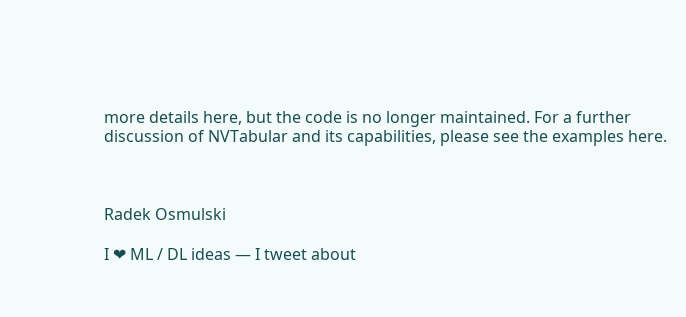more details here, but the code is no longer maintained. For a further discussion of NVTabular and its capabilities, please see the examples here.



Radek Osmulski

I ❤ ML / DL ideas — I tweet about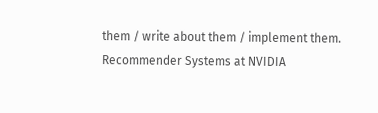them / write about them / implement them. Recommender Systems at NVIDIA